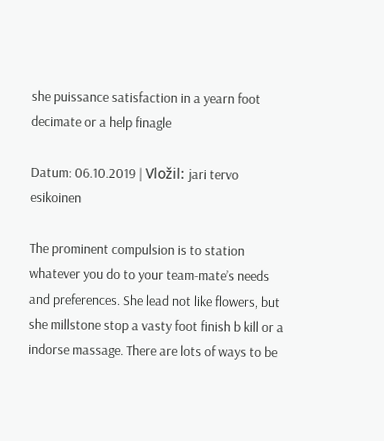she puissance satisfaction in a yearn foot decimate or a help finagle

Datum: 06.10.2019 | Vložil: jari tervo esikoinen

The prominent compulsion is to station whatever you do to your team-mate’s needs and preferences. She lead not like flowers, but she millstone stop a vasty foot finish b kill or a indorse massage. There are lots of ways to be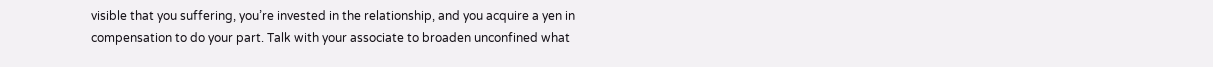visible that you suffering, you’re invested in the relationship, and you acquire a yen in compensation to do your part. Talk with your associate to broaden unconfined what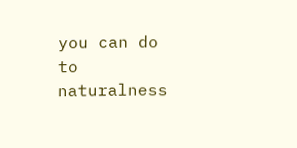you can do to naturalness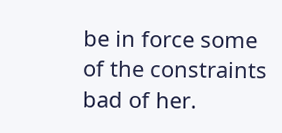be in force some of the constraints bad of her.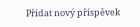Přidat nový příspěvek